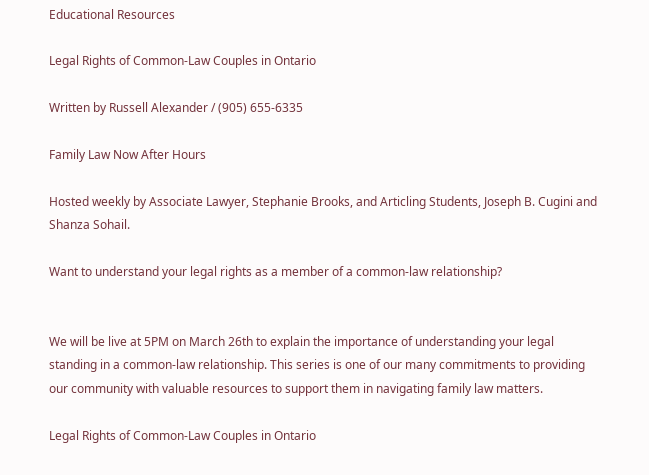Educational Resources

Legal Rights of Common-Law Couples in Ontario

Written by Russell Alexander / (905) 655-6335

Family Law Now After Hours

Hosted weekly by Associate Lawyer, Stephanie Brooks, and Articling Students, Joseph B. Cugini and Shanza Sohail.

Want to understand your legal rights as a member of a common-law relationship?


We will be live at 5PM on March 26th to explain the importance of understanding your legal standing in a common-law relationship. This series is one of our many commitments to providing our community with valuable resources to support them in navigating family law matters.

Legal Rights of Common-Law Couples in Ontario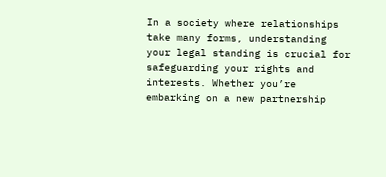In a society where relationships take many forms, understanding your legal standing is crucial for safeguarding your rights and interests. Whether you’re embarking on a new partnership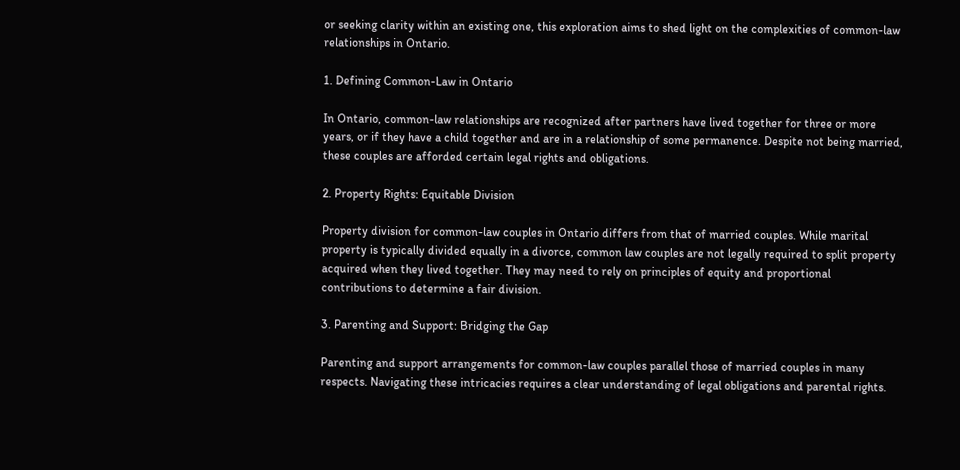or seeking clarity within an existing one, this exploration aims to shed light on the complexities of common-law relationships in Ontario.

1. Defining Common-Law in Ontario

In Ontario, common-law relationships are recognized after partners have lived together for three or more years, or if they have a child together and are in a relationship of some permanence. Despite not being married, these couples are afforded certain legal rights and obligations.

2. Property Rights: Equitable Division

Property division for common-law couples in Ontario differs from that of married couples. While marital property is typically divided equally in a divorce, common law couples are not legally required to split property acquired when they lived together. They may need to rely on principles of equity and proportional contributions to determine a fair division.

3. Parenting and Support: Bridging the Gap

Parenting and support arrangements for common-law couples parallel those of married couples in many respects. Navigating these intricacies requires a clear understanding of legal obligations and parental rights.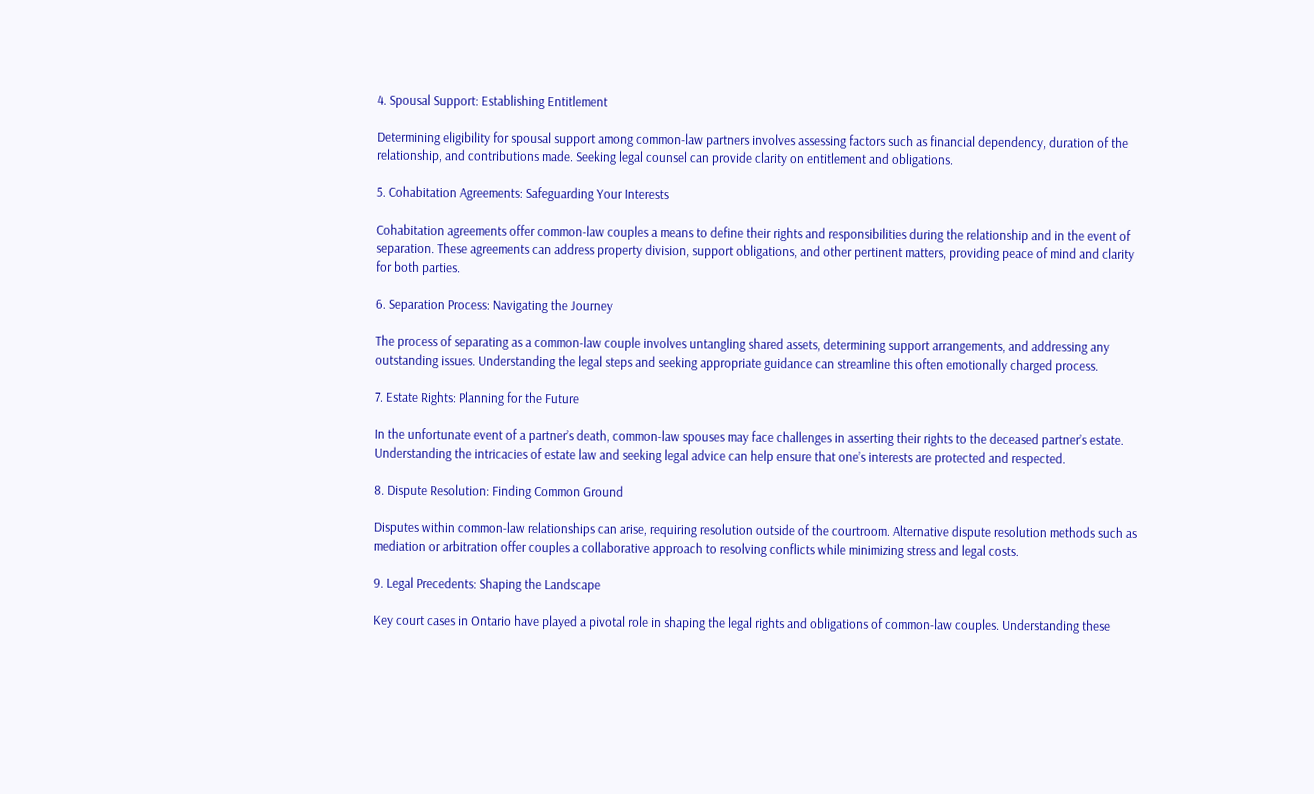4. Spousal Support: Establishing Entitlement

Determining eligibility for spousal support among common-law partners involves assessing factors such as financial dependency, duration of the relationship, and contributions made. Seeking legal counsel can provide clarity on entitlement and obligations.

5. Cohabitation Agreements: Safeguarding Your Interests

Cohabitation agreements offer common-law couples a means to define their rights and responsibilities during the relationship and in the event of separation. These agreements can address property division, support obligations, and other pertinent matters, providing peace of mind and clarity for both parties.

6. Separation Process: Navigating the Journey

The process of separating as a common-law couple involves untangling shared assets, determining support arrangements, and addressing any outstanding issues. Understanding the legal steps and seeking appropriate guidance can streamline this often emotionally charged process.

7. Estate Rights: Planning for the Future

In the unfortunate event of a partner’s death, common-law spouses may face challenges in asserting their rights to the deceased partner’s estate. Understanding the intricacies of estate law and seeking legal advice can help ensure that one’s interests are protected and respected.

8. Dispute Resolution: Finding Common Ground

Disputes within common-law relationships can arise, requiring resolution outside of the courtroom. Alternative dispute resolution methods such as mediation or arbitration offer couples a collaborative approach to resolving conflicts while minimizing stress and legal costs.

9. Legal Precedents: Shaping the Landscape

Key court cases in Ontario have played a pivotal role in shaping the legal rights and obligations of common-law couples. Understanding these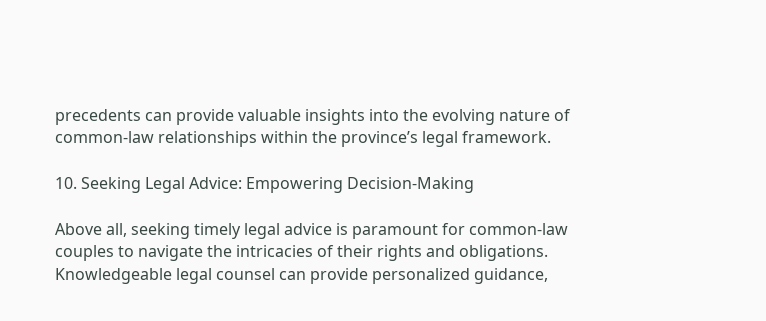precedents can provide valuable insights into the evolving nature of common-law relationships within the province’s legal framework.

10. Seeking Legal Advice: Empowering Decision-Making

Above all, seeking timely legal advice is paramount for common-law couples to navigate the intricacies of their rights and obligations. Knowledgeable legal counsel can provide personalized guidance,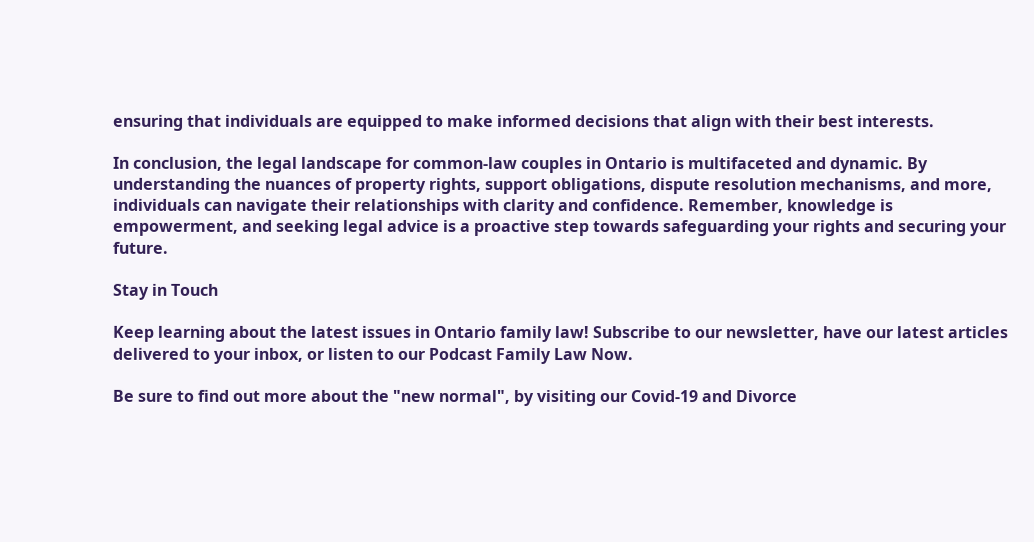ensuring that individuals are equipped to make informed decisions that align with their best interests.

In conclusion, the legal landscape for common-law couples in Ontario is multifaceted and dynamic. By understanding the nuances of property rights, support obligations, dispute resolution mechanisms, and more, individuals can navigate their relationships with clarity and confidence. Remember, knowledge is empowerment, and seeking legal advice is a proactive step towards safeguarding your rights and securing your future.

Stay in Touch

Keep learning about the latest issues in Ontario family law! Subscribe to our newsletter, have our latest articles delivered to your inbox, or listen to our Podcast Family Law Now.

Be sure to find out more about the "new normal", by visiting our Covid-19 and Divorce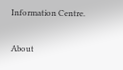Information Centre.

About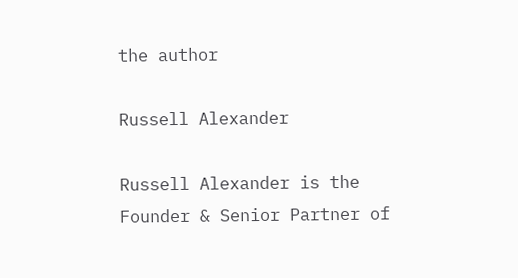the author

Russell Alexander

Russell Alexander is the Founder & Senior Partner of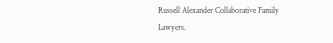Russell Alexander Collaborative Family Lawyers.